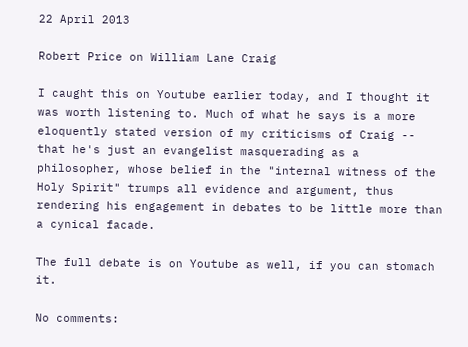22 April 2013

Robert Price on William Lane Craig

I caught this on Youtube earlier today, and I thought it was worth listening to. Much of what he says is a more eloquently stated version of my criticisms of Craig -- that he's just an evangelist masquerading as a philosopher, whose belief in the "internal witness of the Holy Spirit" trumps all evidence and argument, thus rendering his engagement in debates to be little more than a cynical facade.

The full debate is on Youtube as well, if you can stomach it.

No comments: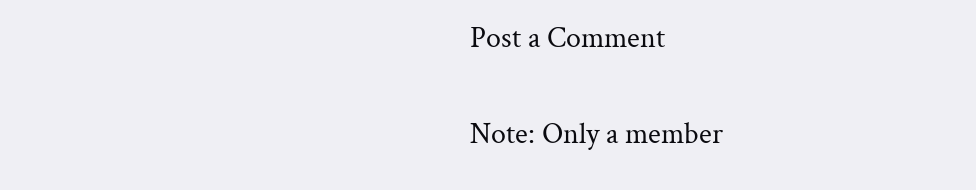Post a Comment

Note: Only a member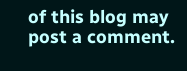of this blog may post a comment.